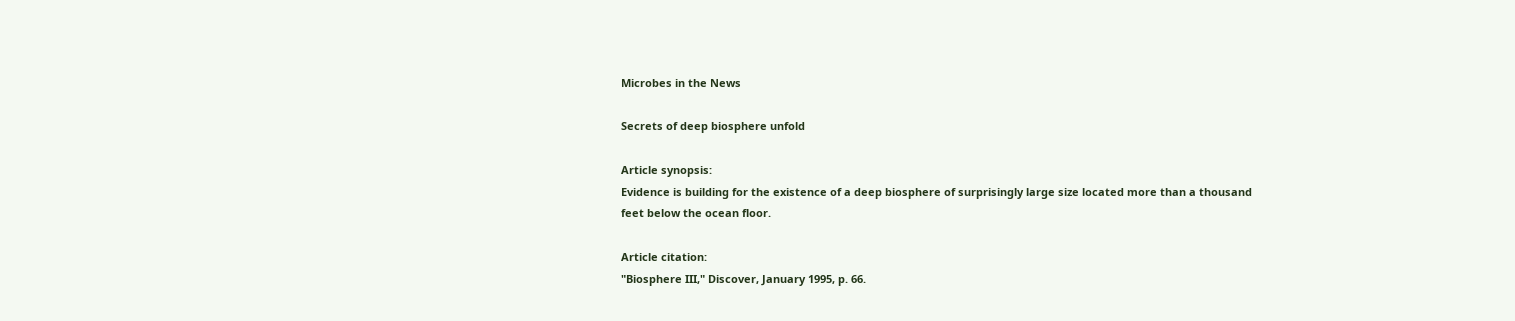Microbes in the News

Secrets of deep biosphere unfold

Article synopsis:
Evidence is building for the existence of a deep biosphere of surprisingly large size located more than a thousand feet below the ocean floor.

Article citation:
"Biosphere III," Discover, January 1995, p. 66.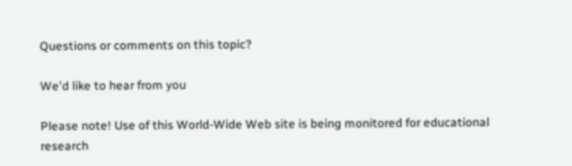Questions or comments on this topic?

We'd like to hear from you

Please note! Use of this World-Wide Web site is being monitored for educational research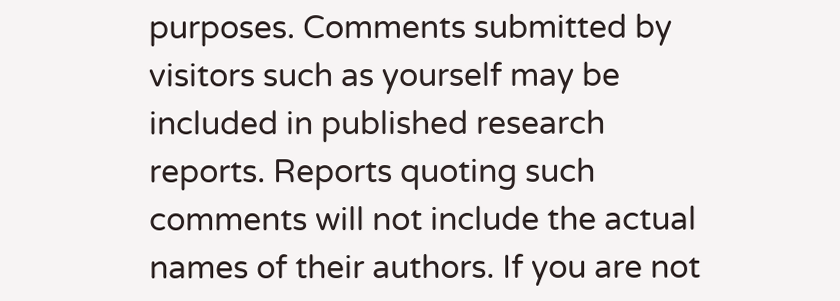purposes. Comments submitted by visitors such as yourself may be included in published research reports. Reports quoting such comments will not include the actual names of their authors. If you are not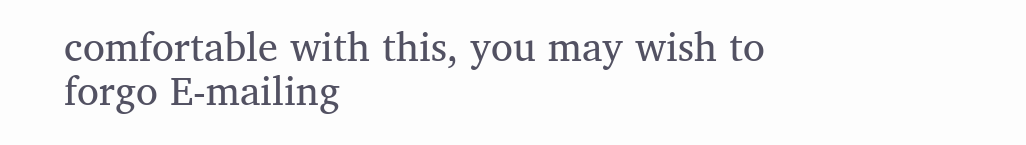comfortable with this, you may wish to forgo E-mailing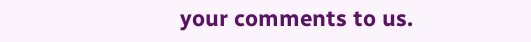your comments to us.